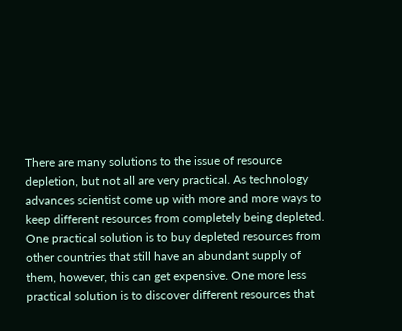There are many solutions to the issue of resource depletion, but not all are very practical. As technology advances scientist come up with more and more ways to keep different resources from completely being depleted. One practical solution is to buy depleted resources from other countries that still have an abundant supply of them, however, this can get expensive. One more less practical solution is to discover different resources that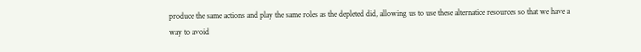produce the same actions and play the same roles as the depleted did, allowing us to use these alternatice resources so that we have a way to avoid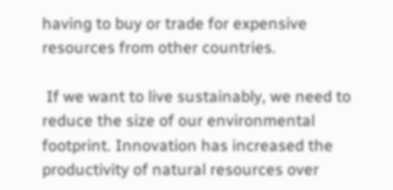having to buy or trade for expensive resources from other countries.

 If we want to live sustainably, we need to reduce the size of our environmental footprint. Innovation has increased the productivity of natural resources over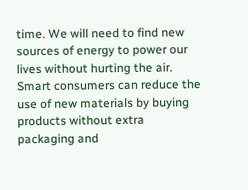time. We will need to find new sources of energy to power our lives without hurting the air. Smart consumers can reduce the use of new materials by buying products without extra packaging and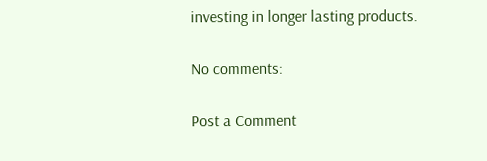investing in longer lasting products.

No comments:

Post a Comment